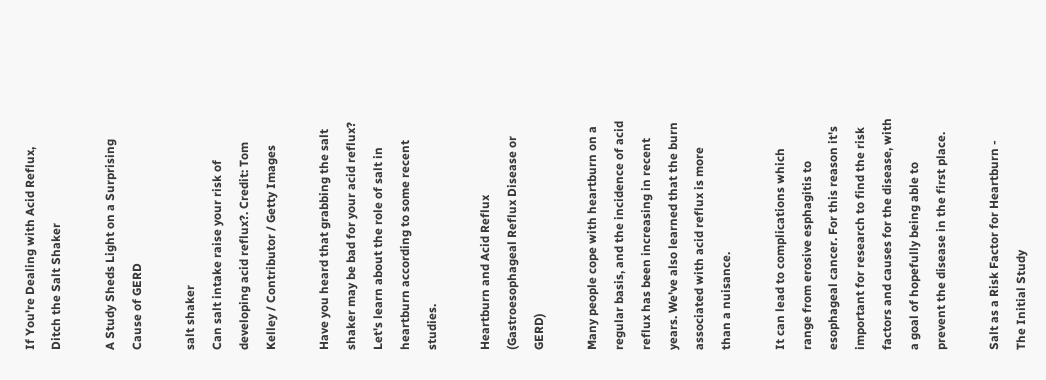If You're Dealing with Acid Reflux, Ditch the Salt Shaker

A Study Sheds Light on a Surprising Cause of GERD

salt shaker
Can salt intake raise your risk of developing acid reflux?. Credit: Tom Kelley / Contributor / Getty Images

Have you heard that grabbing the salt shaker may be bad for your acid reflux? Let's learn about the role of salt in heartburn according to some recent studies.

Heartburn and Acid Reflux (Gastroesophageal Reflux Disease or GERD)

Many people cope with heartburn on a regular basis, and the incidence of acid reflux has been increasing in recent years. We've also learned that the burn associated with acid reflux is more than a nuisance.

It can lead to complications which range from erosive esphagitis to esophageal cancer. For this reason it's important for research to find the risk factors and causes for the disease, with a goal of hopefully being able to prevent the disease in the first place.

Salt as a Risk Factor for Heartburn - The Initial Study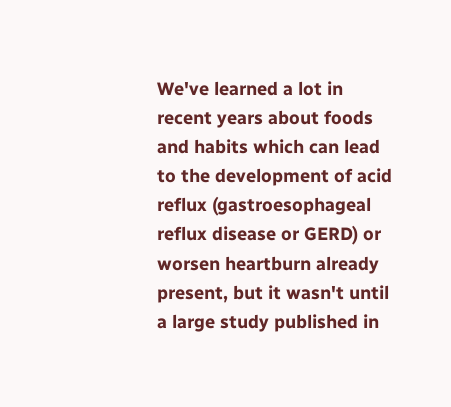We've learned a lot in recent years about foods and habits which can lead to the development of acid reflux (gastroesophageal reflux disease or GERD) or worsen heartburn already present, but it wasn't until a large study published in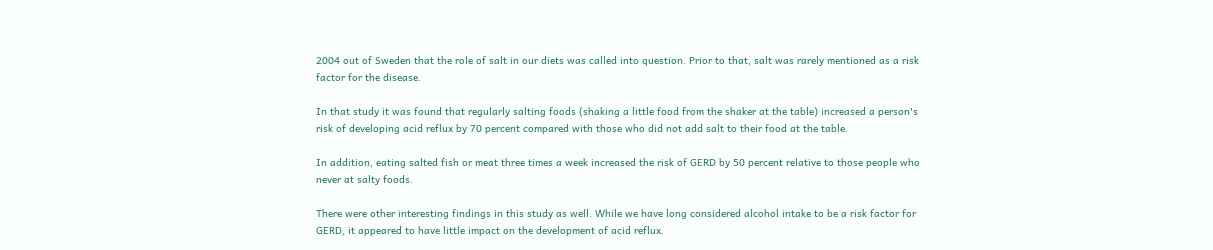2004 out of Sweden that the role of salt in our diets was called into question. Prior to that, salt was rarely mentioned as a risk factor for the disease.

In that study it was found that regularly salting foods (shaking a little food from the shaker at the table) increased a person's risk of developing acid reflux by 70 percent compared with those who did not add salt to their food at the table.

In addition, eating salted fish or meat three times a week increased the risk of GERD by 50 percent relative to those people who never at salty foods.

There were other interesting findings in this study as well. While we have long considered alcohol intake to be a risk factor for GERD, it appeared to have little impact on the development of acid reflux.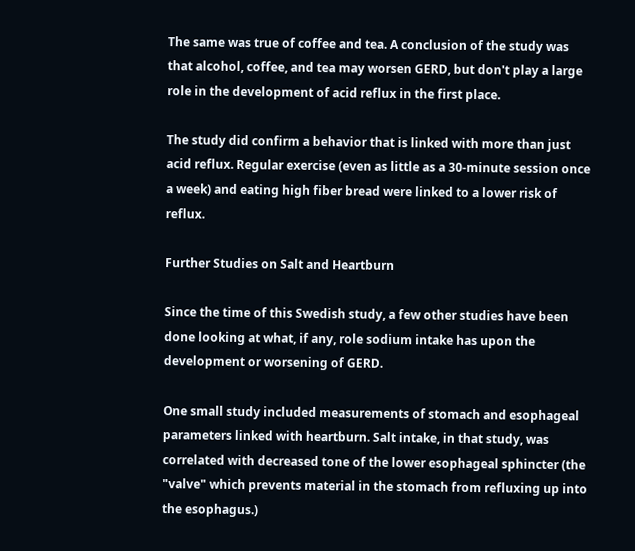The same was true of coffee and tea. A conclusion of the study was that alcohol, coffee, and tea may worsen GERD, but don't play a large role in the development of acid reflux in the first place.

The study did confirm a behavior that is linked with more than just acid reflux. Regular exercise (even as little as a 30-minute session once a week) and eating high fiber bread were linked to a lower risk of reflux.

Further Studies on Salt and Heartburn

Since the time of this Swedish study, a few other studies have been done looking at what, if any, role sodium intake has upon the development or worsening of GERD.

One small study included measurements of stomach and esophageal parameters linked with heartburn. Salt intake, in that study, was correlated with decreased tone of the lower esophageal sphincter (the "valve" which prevents material in the stomach from refluxing up into the esophagus.)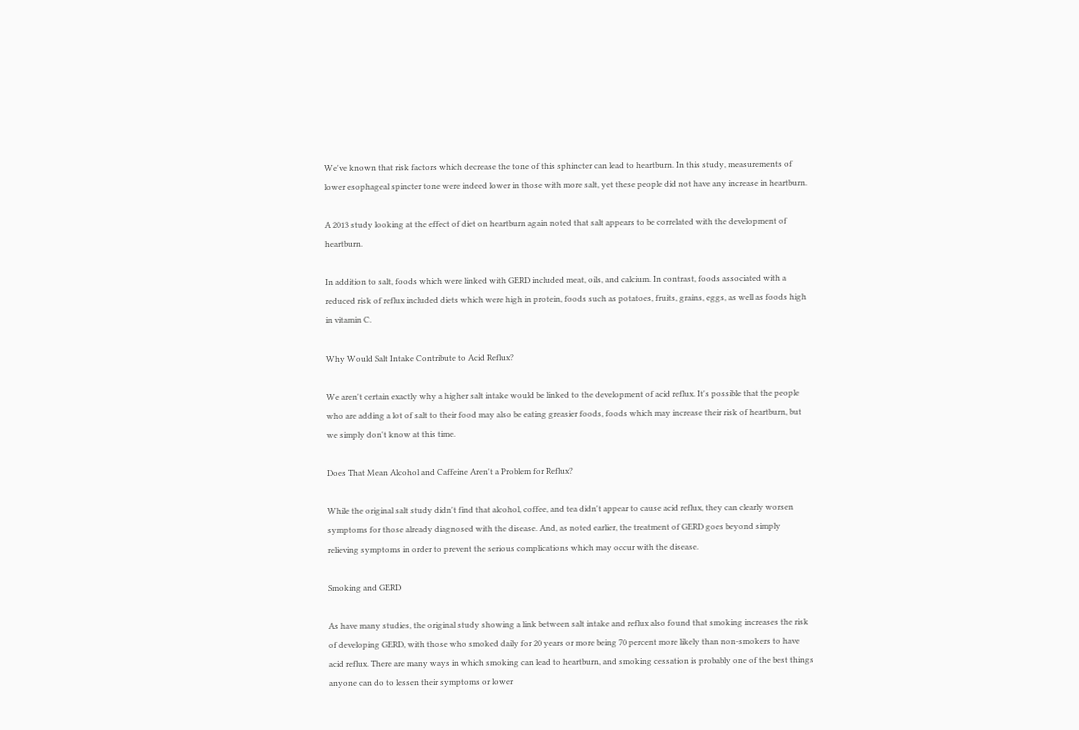We've known that risk factors which decrease the tone of this sphincter can lead to heartburn. In this study, measurements of lower esophageal spincter tone were indeed lower in those with more salt, yet these people did not have any increase in heartburn.

A 2013 study looking at the effect of diet on heartburn again noted that salt appears to be correlated with the development of heartburn.

In addition to salt, foods which were linked with GERD included meat, oils, and calcium. In contrast, foods associated with a reduced risk of reflux included diets which were high in protein, foods such as potatoes, fruits, grains, eggs, as well as foods high in vitamin C.

Why Would Salt Intake Contribute to Acid Reflux?

We aren't certain exactly why a higher salt intake would be linked to the development of acid reflux. It's possible that the people who are adding a lot of salt to their food may also be eating greasier foods, foods which may increase their risk of heartburn, but we simply don't know at this time.

Does That Mean Alcohol and Caffeine Aren't a Problem for Reflux?

While the original salt study didn't find that alcohol, coffee, and tea didn't appear to cause acid reflux, they can clearly worsen symptoms for those already diagnosed with the disease. And, as noted earlier, the treatment of GERD goes beyond simply relieving symptoms in order to prevent the serious complications which may occur with the disease.

Smoking and GERD

As have many studies, the original study showing a link between salt intake and reflux also found that smoking increases the risk of developing GERD, with those who smoked daily for 20 years or more being 70 percent more likely than non-smokers to have acid reflux. There are many ways in which smoking can lead to heartburn, and smoking cessation is probably one of the best things anyone can do to lessen their symptoms or lower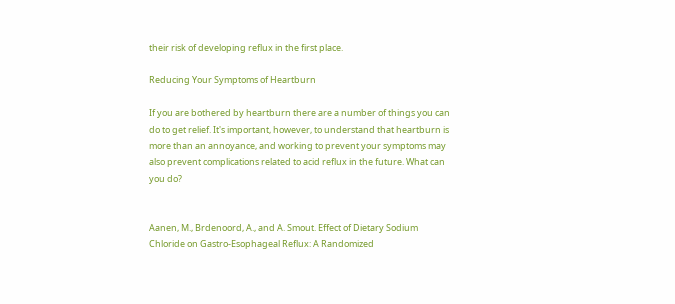their risk of developing reflux in the first place.

Reducing Your Symptoms of Heartburn

If you are bothered by heartburn there are a number of things you can do to get relief. It's important, however, to understand that heartburn is more than an annoyance, and working to prevent your symptoms may also prevent complications related to acid reflux in the future. What can you do?


Aanen, M., Brdenoord, A., and A. Smout. Effect of Dietary Sodium Chloride on Gastro-Esophageal Reflux: A Randomized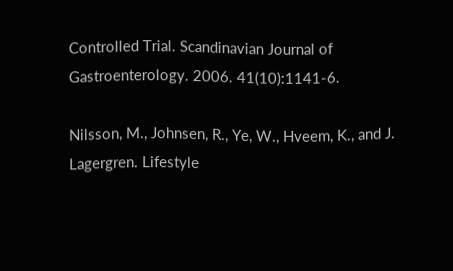Controlled Trial. Scandinavian Journal of Gastroenterology. 2006. 41(10):1141-6.

Nilsson, M., Johnsen, R., Ye, W., Hveem, K., and J. Lagergren. Lifestyle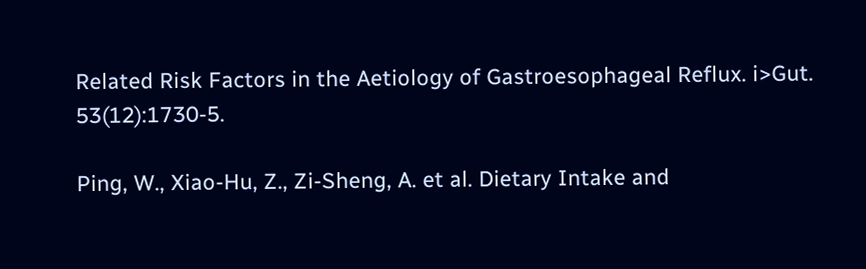Related Risk Factors in the Aetiology of Gastroesophageal Reflux. i>Gut. 53(12):1730-5.

Ping, W., Xiao-Hu, Z., Zi-Sheng, A. et al. Dietary Intake and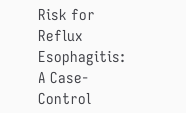Risk for Reflux Esophagitis: A Case-Control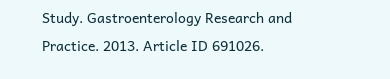Study. Gastroenterology Research and Practice. 2013. Article ID 691026.